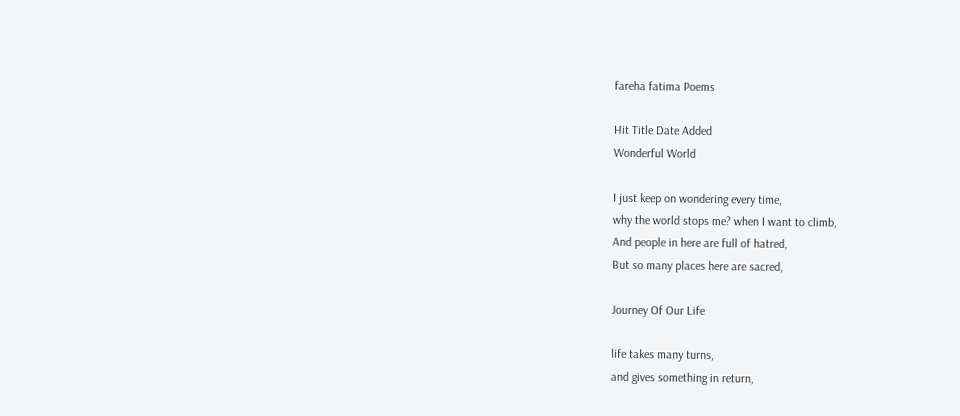fareha fatima Poems

Hit Title Date Added
Wonderful World

I just keep on wondering every time,
why the world stops me? when I want to climb,
And people in here are full of hatred,
But so many places here are sacred,

Journey Of Our Life

life takes many turns,
and gives something in return,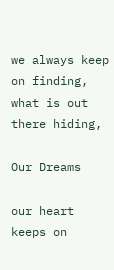we always keep on finding,
what is out there hiding,

Our Dreams

our heart keeps on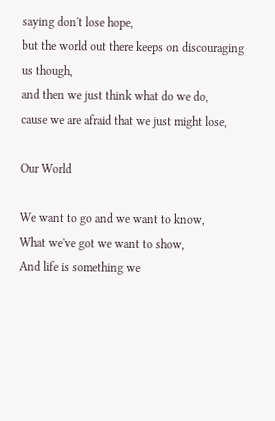saying don't lose hope,
but the world out there keeps on discouraging us though,
and then we just think what do we do,
cause we are afraid that we just might lose,

Our World

We want to go and we want to know,
What we've got we want to show,
And life is something we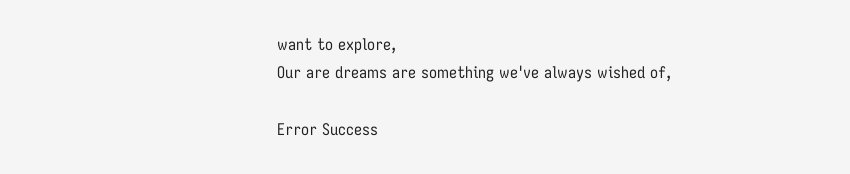want to explore,
Our are dreams are something we've always wished of,

Error Success